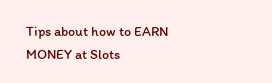Tips about how to EARN MONEY at Slots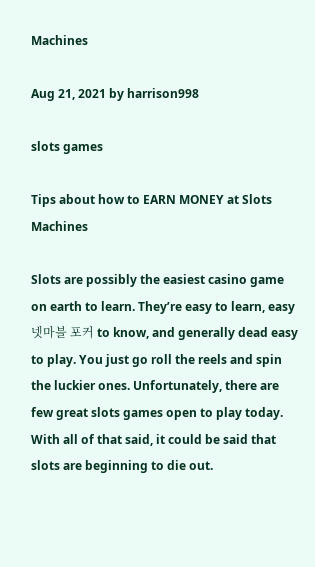Machines

Aug 21, 2021 by harrison998

slots games

Tips about how to EARN MONEY at Slots Machines

Slots are possibly the easiest casino game on earth to learn. They’re easy to learn, easy 넷마블 포커 to know, and generally dead easy to play. You just go roll the reels and spin the luckier ones. Unfortunately, there are few great slots games open to play today. With all of that said, it could be said that slots are beginning to die out.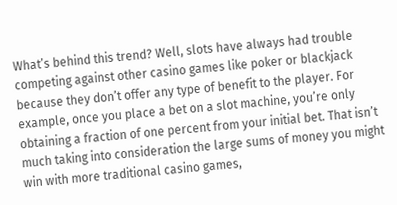What’s behind this trend? Well, slots have always had trouble competing against other casino games like poker or blackjack because they don’t offer any type of benefit to the player. For example, once you place a bet on a slot machine, you’re only obtaining a fraction of one percent from your initial bet. That isn’t much taking into consideration the large sums of money you might win with more traditional casino games,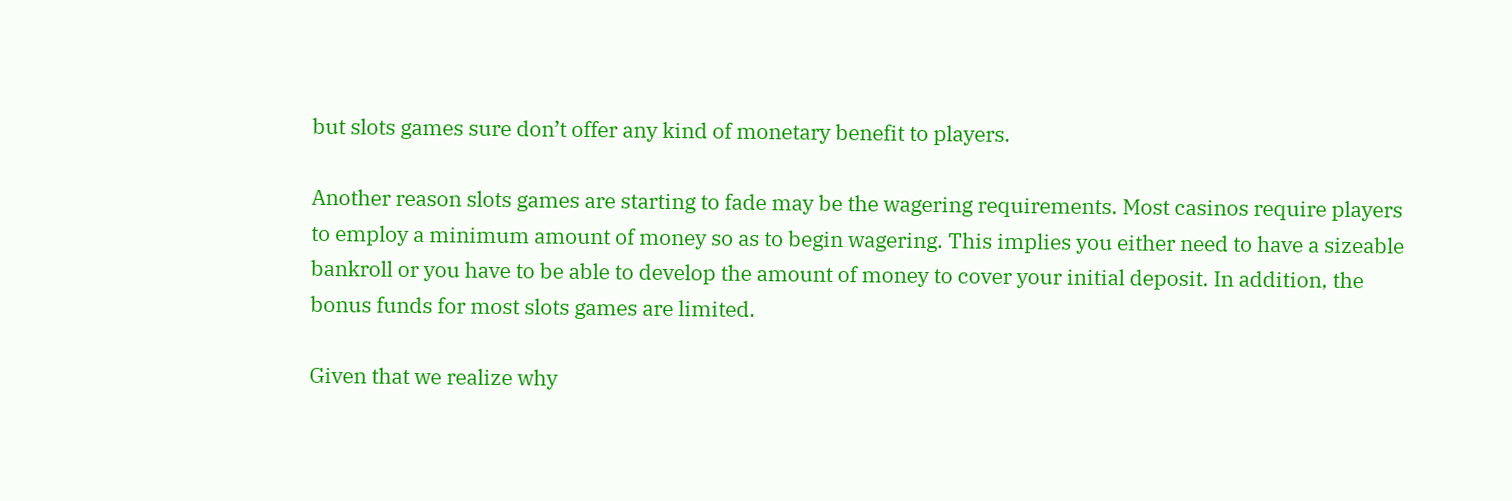but slots games sure don’t offer any kind of monetary benefit to players.

Another reason slots games are starting to fade may be the wagering requirements. Most casinos require players to employ a minimum amount of money so as to begin wagering. This implies you either need to have a sizeable bankroll or you have to be able to develop the amount of money to cover your initial deposit. In addition, the bonus funds for most slots games are limited.

Given that we realize why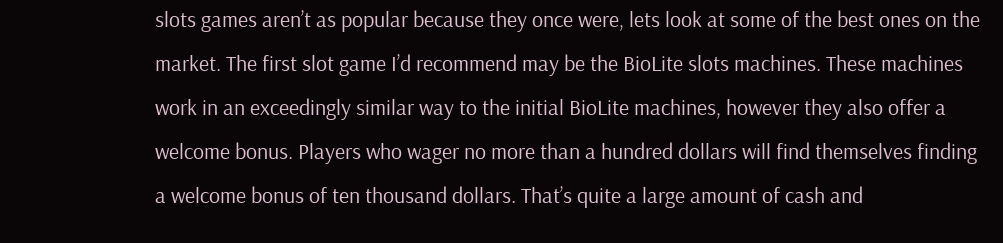slots games aren’t as popular because they once were, lets look at some of the best ones on the market. The first slot game I’d recommend may be the BioLite slots machines. These machines work in an exceedingly similar way to the initial BioLite machines, however they also offer a welcome bonus. Players who wager no more than a hundred dollars will find themselves finding a welcome bonus of ten thousand dollars. That’s quite a large amount of cash and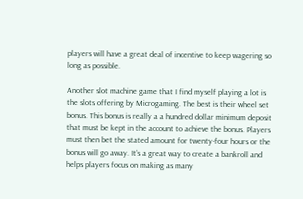players will have a great deal of incentive to keep wagering so long as possible.

Another slot machine game that I find myself playing a lot is the slots offering by Microgaming. The best is their wheel set bonus. This bonus is really a a hundred dollar minimum deposit that must be kept in the account to achieve the bonus. Players must then bet the stated amount for twenty-four hours or the bonus will go away. It’s a great way to create a bankroll and helps players focus on making as many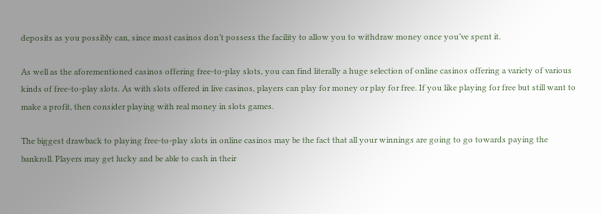deposits as you possibly can, since most casinos don’t possess the facility to allow you to withdraw money once you’ve spent it.

As well as the aforementioned casinos offering free-to-play slots, you can find literally a huge selection of online casinos offering a variety of various kinds of free-to-play slots. As with slots offered in live casinos, players can play for money or play for free. If you like playing for free but still want to make a profit, then consider playing with real money in slots games.

The biggest drawback to playing free-to-play slots in online casinos may be the fact that all your winnings are going to go towards paying the bankroll. Players may get lucky and be able to cash in their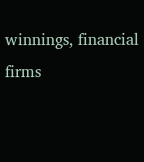winnings, financial firms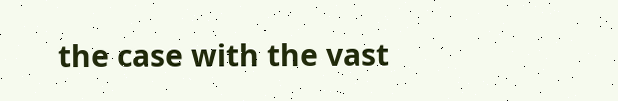the case with the vast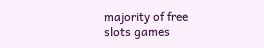majority of free slots games